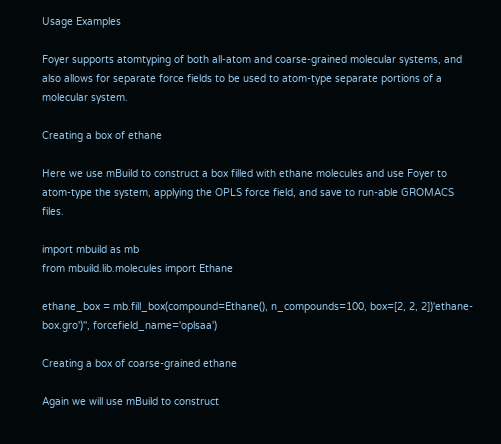Usage Examples

Foyer supports atomtyping of both all-atom and coarse-grained molecular systems, and also allows for separate force fields to be used to atom-type separate portions of a molecular system.

Creating a box of ethane

Here we use mBuild to construct a box filled with ethane molecules and use Foyer to atom-type the system, applying the OPLS force field, and save to run-able GROMACS files.

import mbuild as mb
from mbuild.lib.molecules import Ethane

ethane_box = mb.fill_box(compound=Ethane(), n_compounds=100, box=[2, 2, 2])'ethane-box.gro')'', forcefield_name='oplsaa')

Creating a box of coarse-grained ethane

Again we will use mBuild to construct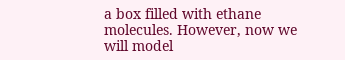a box filled with ethane molecules. However, now we will model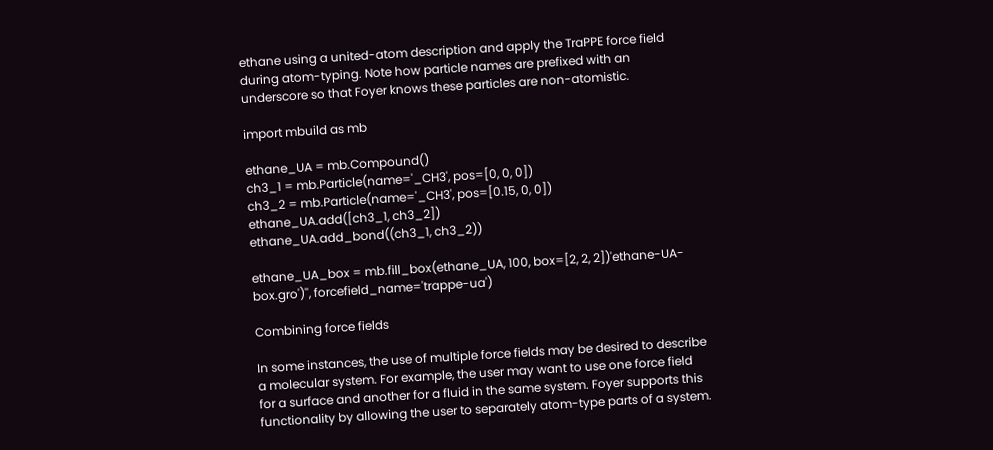ethane using a united-atom description and apply the TraPPE force field during atom-typing. Note how particle names are prefixed with an underscore so that Foyer knows these particles are non-atomistic.

import mbuild as mb

ethane_UA = mb.Compound()
ch3_1 = mb.Particle(name='_CH3', pos=[0, 0, 0])
ch3_2 = mb.Particle(name='_CH3', pos=[0.15, 0, 0])
ethane_UA.add([ch3_1, ch3_2])
ethane_UA.add_bond((ch3_1, ch3_2))

ethane_UA_box = mb.fill_box(ethane_UA, 100, box=[2, 2, 2])'ethane-UA-box.gro')'', forcefield_name='trappe-ua')

Combining force fields

In some instances, the use of multiple force fields may be desired to describe a molecular system. For example, the user may want to use one force field for a surface and another for a fluid in the same system. Foyer supports this functionality by allowing the user to separately atom-type parts of a system.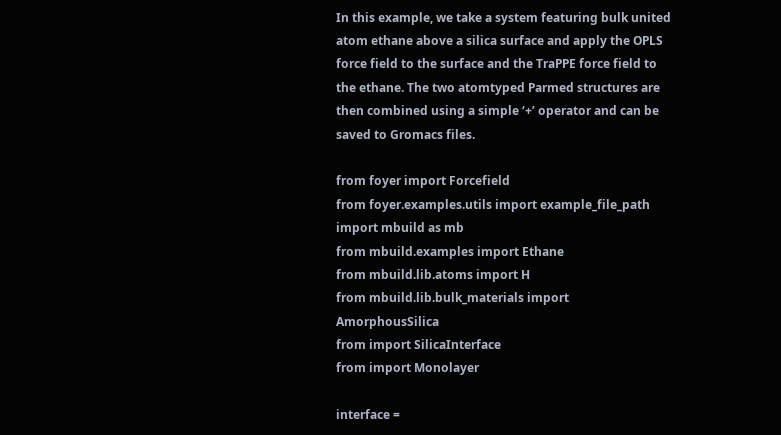In this example, we take a system featuring bulk united atom ethane above a silica surface and apply the OPLS force field to the surface and the TraPPE force field to the ethane. The two atomtyped Parmed structures are then combined using a simple ‘+’ operator and can be saved to Gromacs files.

from foyer import Forcefield
from foyer.examples.utils import example_file_path
import mbuild as mb
from mbuild.examples import Ethane
from mbuild.lib.atoms import H
from mbuild.lib.bulk_materials import AmorphousSilica
from import SilicaInterface
from import Monolayer

interface =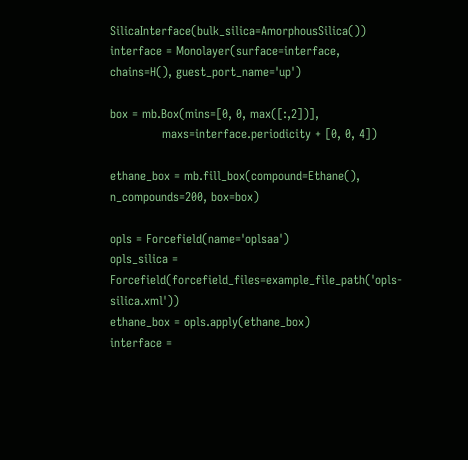SilicaInterface(bulk_silica=AmorphousSilica())
interface = Monolayer(surface=interface, chains=H(), guest_port_name='up')

box = mb.Box(mins=[0, 0, max([:,2])],
             maxs=interface.periodicity + [0, 0, 4])

ethane_box = mb.fill_box(compound=Ethane(), n_compounds=200, box=box)

opls = Forcefield(name='oplsaa')
opls_silica = Forcefield(forcefield_files=example_file_path('opls-silica.xml'))
ethane_box = opls.apply(ethane_box)
interface =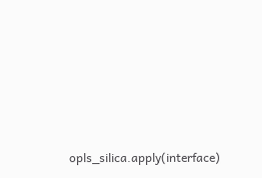opls_silica.apply(interface)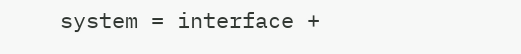system = interface +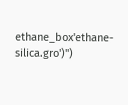ethane_box'ethane-silica.gro')'')